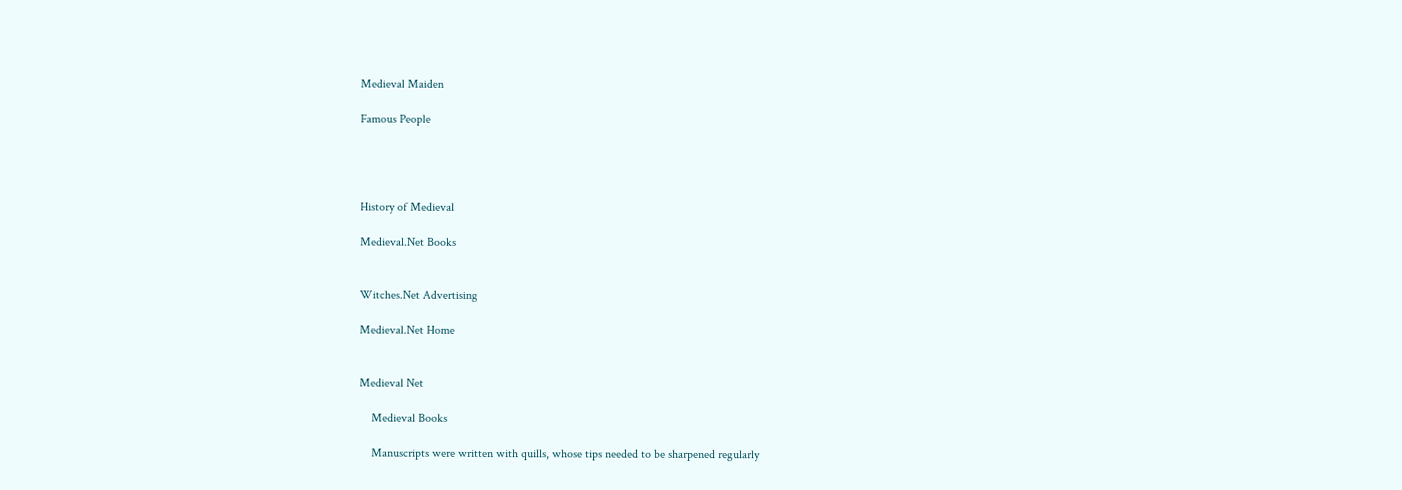Medieval Maiden

Famous People




History of Medieval

Medieval.Net Books


Witches.Net Advertising

Medieval.Net Home


Medieval Net

    Medieval Books

    Manuscripts were written with quills, whose tips needed to be sharpened regularly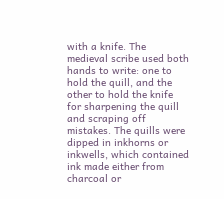with a knife. The medieval scribe used both hands to write: one to hold the quill, and the other to hold the knife for sharpening the quill and scraping off mistakes. The quills were dipped in inkhorns or inkwells, which contained ink made either from charcoal or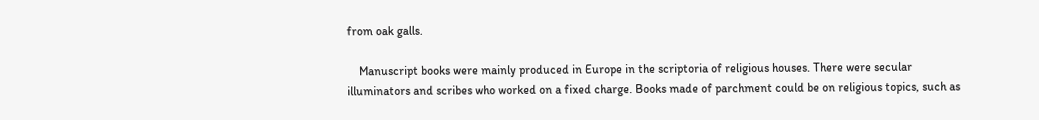from oak galls.

    Manuscript books were mainly produced in Europe in the scriptoria of religious houses. There were secular illuminators and scribes who worked on a fixed charge. Books made of parchment could be on religious topics, such as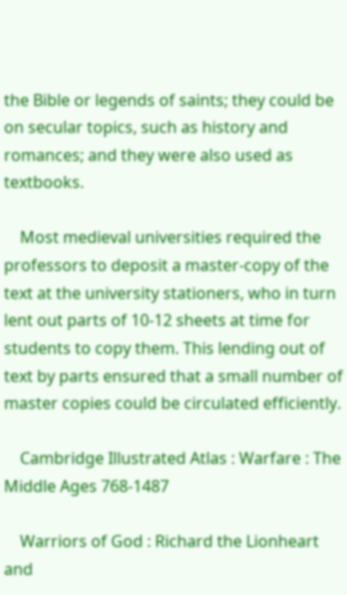the Bible or legends of saints; they could be on secular topics, such as history and romances; and they were also used as textbooks.

    Most medieval universities required the professors to deposit a master-copy of the text at the university stationers, who in turn lent out parts of 10-12 sheets at time for students to copy them. This lending out of text by parts ensured that a small number of master copies could be circulated efficiently.

    Cambridge Illustrated Atlas : Warfare : The Middle Ages 768-1487

    Warriors of God : Richard the Lionheart and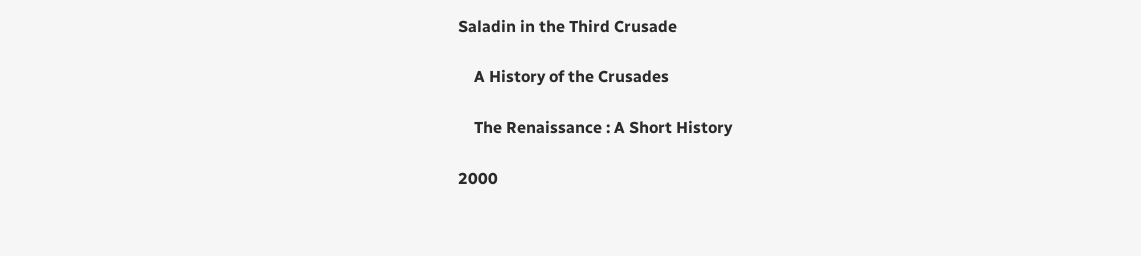Saladin in the Third Crusade

    A History of the Crusades

    The Renaissance : A Short History

2000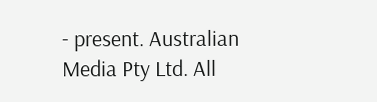- present. Australian Media Pty Ltd. All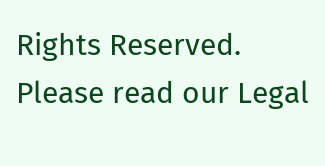Rights Reserved.
Please read our Legal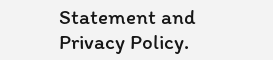Statement and Privacy Policy.